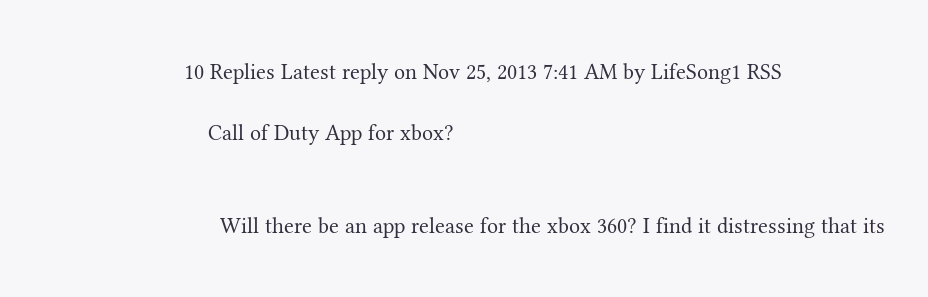10 Replies Latest reply on Nov 25, 2013 7:41 AM by LifeSong1 RSS

    Call of Duty App for xbox?


      Will there be an app release for the xbox 360? I find it distressing that its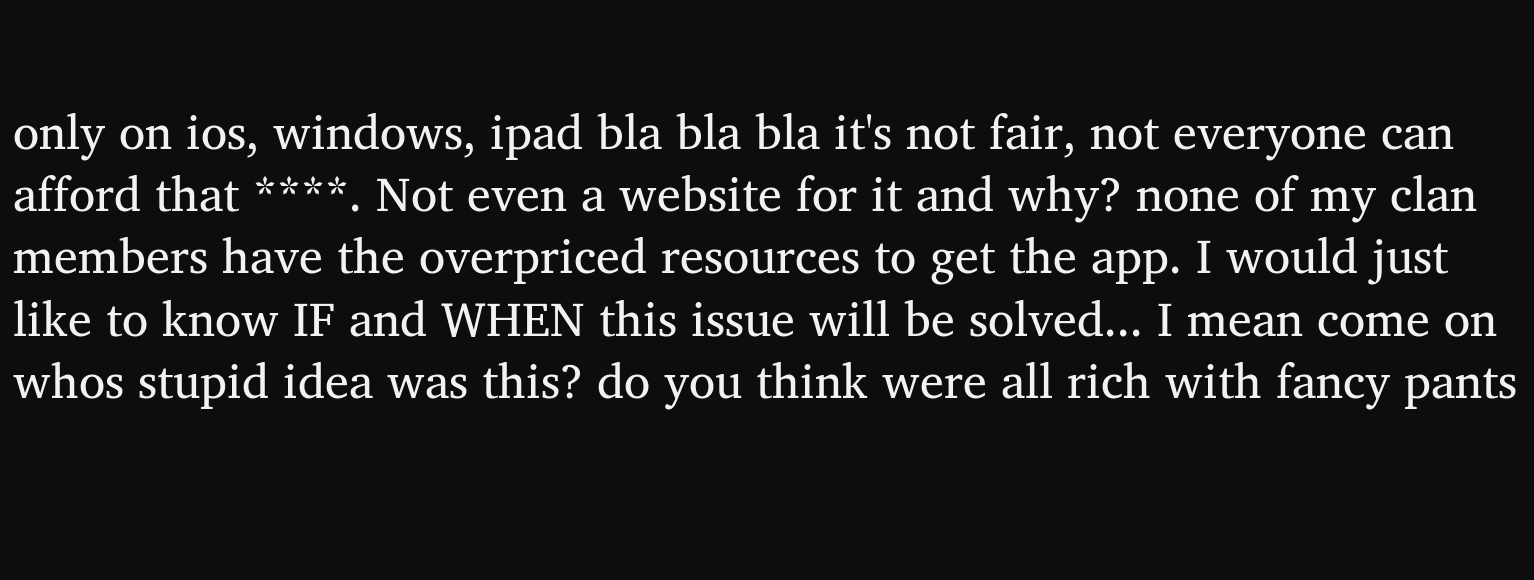only on ios, windows, ipad bla bla bla it's not fair, not everyone can afford that ****. Not even a website for it and why? none of my clan members have the overpriced resources to get the app. I would just like to know IF and WHEN this issue will be solved... I mean come on whos stupid idea was this? do you think were all rich with fancy pants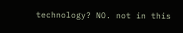technology? NO. not in this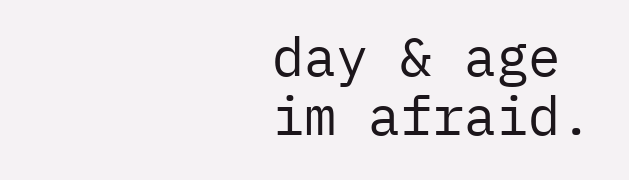day & age im afraid.